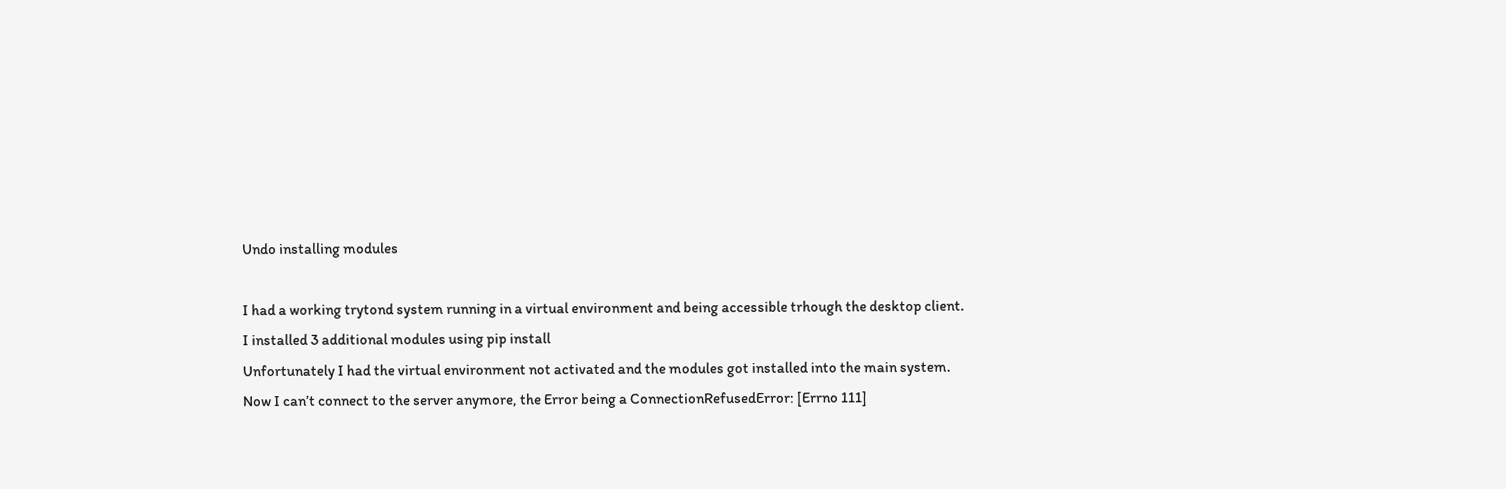Undo installing modules

I had a working trytond system running in a virtual environment and being accessible trhough the desktop client.
I installed 3 additional modules using pip install
Unfortunately I had the virtual environment not activated and the modules got installed into the main system.
Now I can’t connect to the server anymore, the Error being a ConnectionRefusedError: [Errno 111]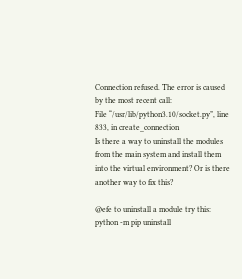Connection refused. The error is caused by the most recent call:
File “/usr/lib/python3.10/socket.py”, line 833, in create_connection
Is there a way to uninstall the modules from the main system and install them into the virtual environment? Or is there another way to fix this?

@efe to uninstall a module try this:
python -m pip uninstall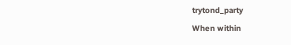trytond_party
When within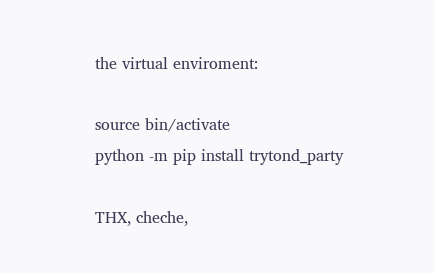the virtual enviroment:

source bin/activate
python -m pip install trytond_party

THX, cheche,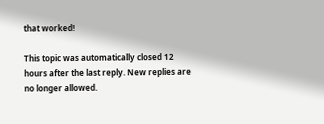that worked!

This topic was automatically closed 12 hours after the last reply. New replies are no longer allowed.